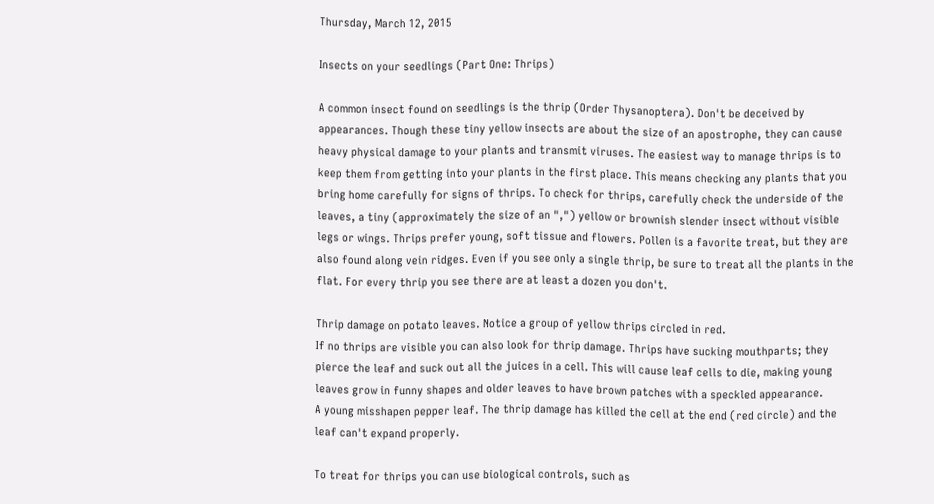Thursday, March 12, 2015

Insects on your seedlings (Part One: Thrips)

A common insect found on seedlings is the thrip (Order Thysanoptera). Don't be deceived by appearances. Though these tiny yellow insects are about the size of an apostrophe, they can cause heavy physical damage to your plants and transmit viruses. The easiest way to manage thrips is to keep them from getting into your plants in the first place. This means checking any plants that you bring home carefully for signs of thrips. To check for thrips, carefully check the underside of the leaves, a tiny (approximately the size of an ",") yellow or brownish slender insect without visible legs or wings. Thrips prefer young, soft tissue and flowers. Pollen is a favorite treat, but they are also found along vein ridges. Even if you see only a single thrip, be sure to treat all the plants in the flat. For every thrip you see there are at least a dozen you don't.

Thrip damage on potato leaves. Notice a group of yellow thrips circled in red.
If no thrips are visible you can also look for thrip damage. Thrips have sucking mouthparts; they pierce the leaf and suck out all the juices in a cell. This will cause leaf cells to die, making young leaves grow in funny shapes and older leaves to have brown patches with a speckled appearance.
A young misshapen pepper leaf. The thrip damage has killed the cell at the end (red circle) and the leaf can't expand properly.

To treat for thrips you can use biological controls, such as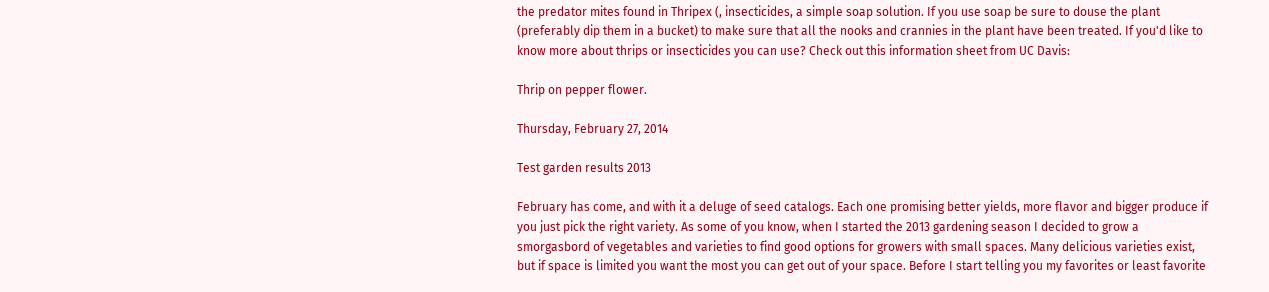the predator mites found in Thripex (, insecticides, a simple soap solution. If you use soap be sure to douse the plant (preferably dip them in a bucket) to make sure that all the nooks and crannies in the plant have been treated. If you'd like to know more about thrips or insecticides you can use? Check out this information sheet from UC Davis:

Thrip on pepper flower.

Thursday, February 27, 2014

Test garden results 2013

February has come, and with it a deluge of seed catalogs. Each one promising better yields, more flavor and bigger produce if you just pick the right variety. As some of you know, when I started the 2013 gardening season I decided to grow a smorgasbord of vegetables and varieties to find good options for growers with small spaces. Many delicious varieties exist, but if space is limited you want the most you can get out of your space. Before I start telling you my favorites or least favorite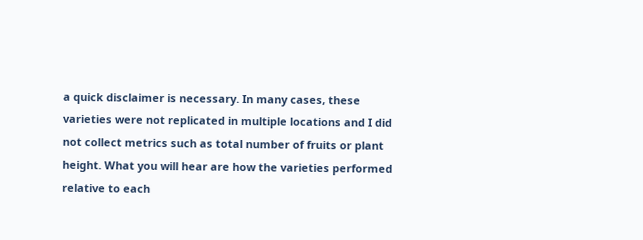a quick disclaimer is necessary. In many cases, these varieties were not replicated in multiple locations and I did not collect metrics such as total number of fruits or plant height. What you will hear are how the varieties performed relative to each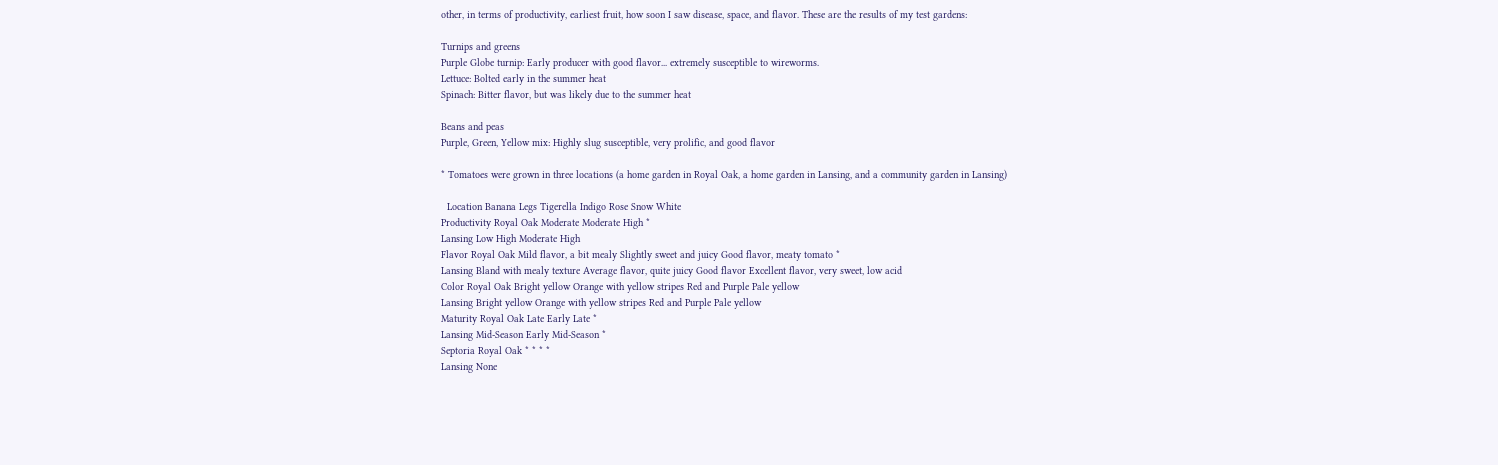other, in terms of productivity, earliest fruit, how soon I saw disease, space, and flavor. These are the results of my test gardens:

Turnips and greens
Purple Globe turnip: Early producer with good flavor... extremely susceptible to wireworms.
Lettuce: Bolted early in the summer heat
Spinach: Bitter flavor, but was likely due to the summer heat

Beans and peas
Purple, Green, Yellow mix: Highly slug susceptible, very prolific, and good flavor

* Tomatoes were grown in three locations (a home garden in Royal Oak, a home garden in Lansing, and a community garden in Lansing)

  Location Banana Legs Tigerella Indigo Rose Snow White
Productivity Royal Oak Moderate Moderate High *
Lansing Low High Moderate High
Flavor Royal Oak Mild flavor, a bit mealy Slightly sweet and juicy Good flavor, meaty tomato *
Lansing Bland with mealy texture Average flavor, quite juicy Good flavor Excellent flavor, very sweet, low acid
Color Royal Oak Bright yellow Orange with yellow stripes Red and Purple Pale yellow
Lansing Bright yellow Orange with yellow stripes Red and Purple Pale yellow
Maturity Royal Oak Late Early Late *
Lansing Mid-Season Early Mid-Season *
Septoria Royal Oak * * * *
Lansing None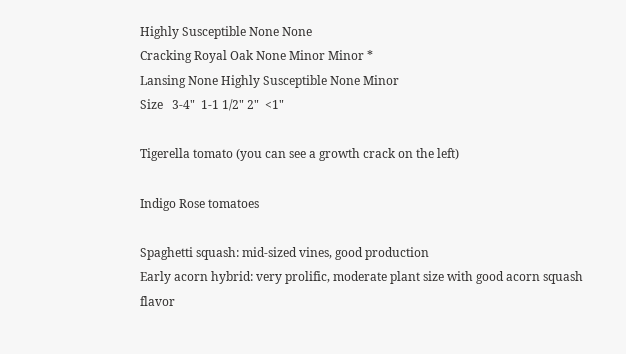Highly Susceptible None None
Cracking Royal Oak None Minor Minor *
Lansing None Highly Susceptible None Minor
Size   3-4"  1-1 1/2" 2"  <1"

Tigerella tomato (you can see a growth crack on the left)

Indigo Rose tomatoes

Spaghetti squash: mid-sized vines, good production
Early acorn hybrid: very prolific, moderate plant size with good acorn squash flavor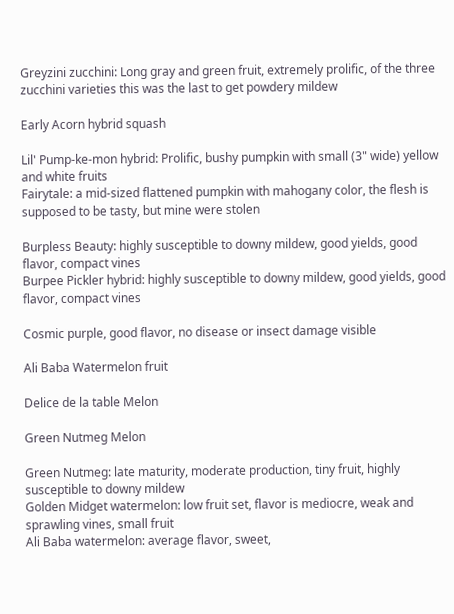Greyzini zucchini: Long gray and green fruit, extremely prolific, of the three zucchini varieties this was the last to get powdery mildew

Early Acorn hybrid squash

Lil' Pump-ke-mon hybrid: Prolific, bushy pumpkin with small (3" wide) yellow and white fruits
Fairytale: a mid-sized flattened pumpkin with mahogany color, the flesh is supposed to be tasty, but mine were stolen

Burpless Beauty: highly susceptible to downy mildew, good yields, good flavor, compact vines
Burpee Pickler hybrid: highly susceptible to downy mildew, good yields, good flavor, compact vines

Cosmic purple, good flavor, no disease or insect damage visible

Ali Baba Watermelon fruit

Delice de la table Melon

Green Nutmeg Melon

Green Nutmeg: late maturity, moderate production, tiny fruit, highly susceptible to downy mildew
Golden Midget watermelon: low fruit set, flavor is mediocre, weak and sprawling vines, small fruit
Ali Baba watermelon: average flavor, sweet,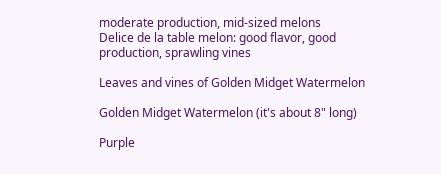moderate production, mid-sized melons
Delice de la table melon: good flavor, good production, sprawling vines

Leaves and vines of Golden Midget Watermelon

Golden Midget Watermelon (it's about 8" long)

Purple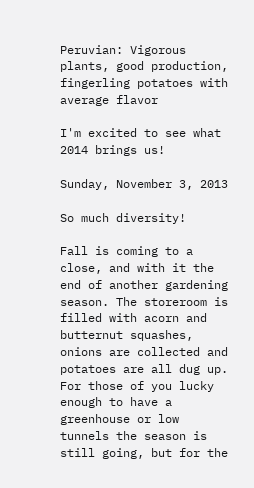Peruvian: Vigorous plants, good production, fingerling potatoes with average flavor

I'm excited to see what 2014 brings us!

Sunday, November 3, 2013

So much diversity!

Fall is coming to a close, and with it the end of another gardening season. The storeroom is filled with acorn and butternut squashes, onions are collected and potatoes are all dug up. For those of you lucky enough to have a greenhouse or low tunnels the season is still going, but for the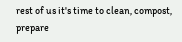rest of us it's time to clean, compost, prepare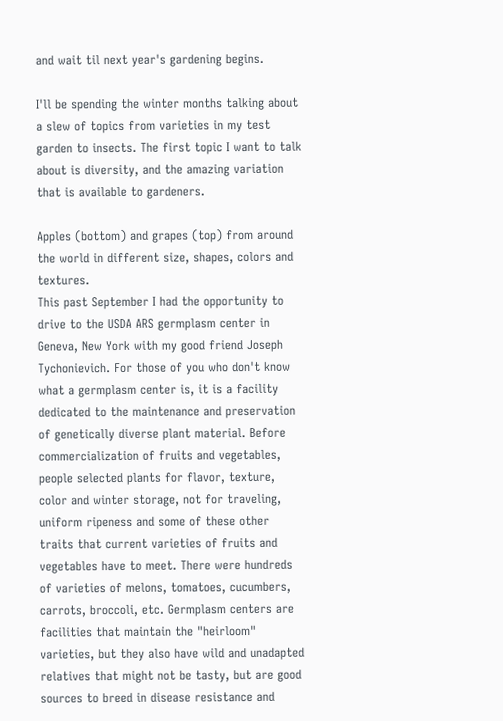and wait til next year's gardening begins.

I'll be spending the winter months talking about a slew of topics from varieties in my test garden to insects. The first topic I want to talk about is diversity, and the amazing variation that is available to gardeners.

Apples (bottom) and grapes (top) from around the world in different size, shapes, colors and textures.
This past September I had the opportunity to drive to the USDA ARS germplasm center in Geneva, New York with my good friend Joseph Tychonievich. For those of you who don't know what a germplasm center is, it is a facility dedicated to the maintenance and preservation of genetically diverse plant material. Before commercialization of fruits and vegetables, people selected plants for flavor, texture, color and winter storage, not for traveling, uniform ripeness and some of these other traits that current varieties of fruits and vegetables have to meet. There were hundreds of varieties of melons, tomatoes, cucumbers, carrots, broccoli, etc. Germplasm centers are facilities that maintain the "heirloom" varieties, but they also have wild and unadapted relatives that might not be tasty, but are good sources to breed in disease resistance and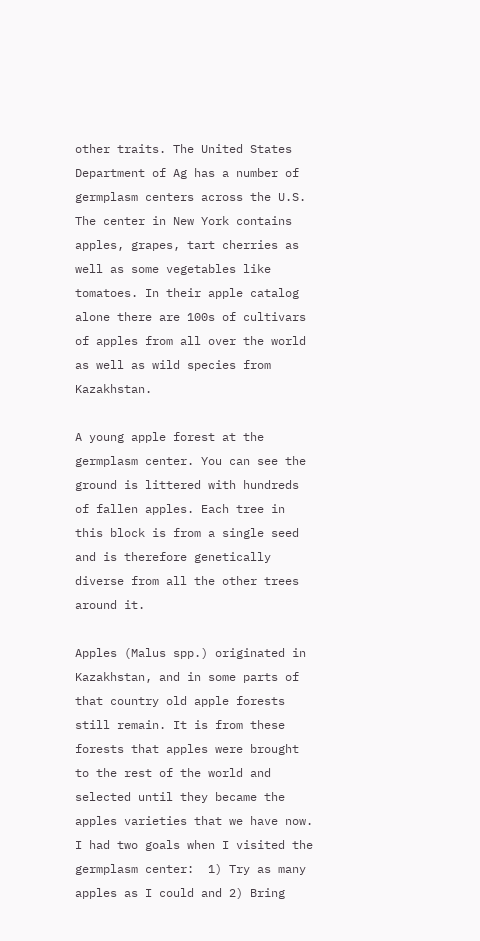other traits. The United States Department of Ag has a number of germplasm centers across the U.S. The center in New York contains apples, grapes, tart cherries as well as some vegetables like tomatoes. In their apple catalog alone there are 100s of cultivars of apples from all over the world as well as wild species from Kazakhstan.

A young apple forest at the germplasm center. You can see the ground is littered with hundreds of fallen apples. Each tree in this block is from a single seed and is therefore genetically diverse from all the other trees around it.

Apples (Malus spp.) originated in Kazakhstan, and in some parts of that country old apple forests still remain. It is from these forests that apples were brought to the rest of the world and selected until they became the apples varieties that we have now. I had two goals when I visited the germplasm center:  1) Try as many apples as I could and 2) Bring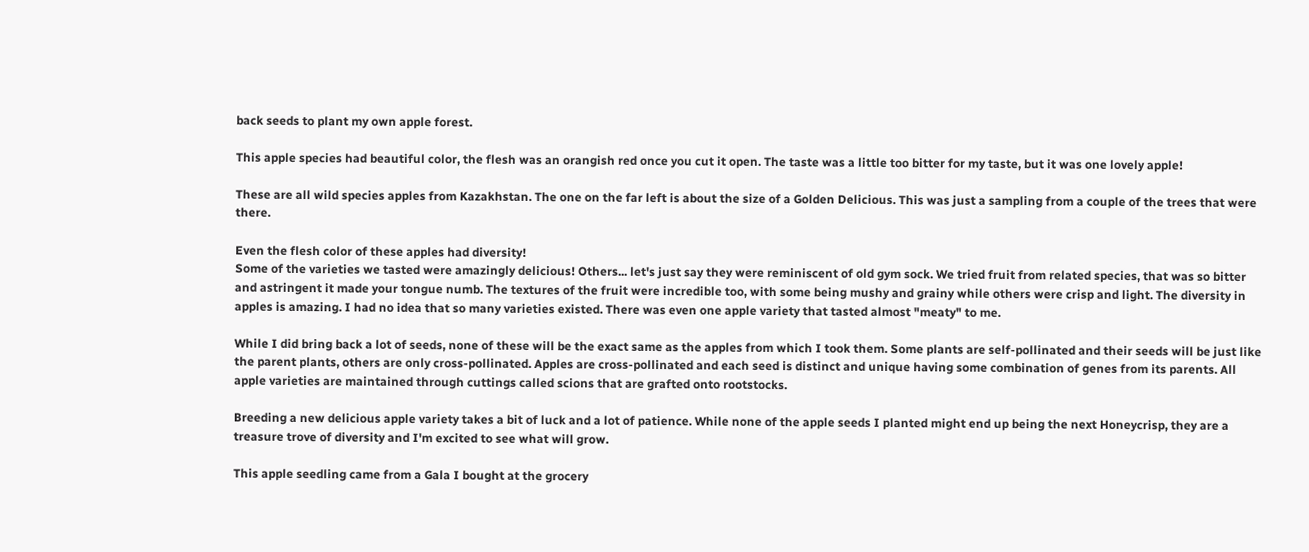back seeds to plant my own apple forest.

This apple species had beautiful color, the flesh was an orangish red once you cut it open. The taste was a little too bitter for my taste, but it was one lovely apple!

These are all wild species apples from Kazakhstan. The one on the far left is about the size of a Golden Delicious. This was just a sampling from a couple of the trees that were there.

Even the flesh color of these apples had diversity!
Some of the varieties we tasted were amazingly delicious! Others... let's just say they were reminiscent of old gym sock. We tried fruit from related species, that was so bitter and astringent it made your tongue numb. The textures of the fruit were incredible too, with some being mushy and grainy while others were crisp and light. The diversity in apples is amazing. I had no idea that so many varieties existed. There was even one apple variety that tasted almost "meaty" to me.

While I did bring back a lot of seeds, none of these will be the exact same as the apples from which I took them. Some plants are self-pollinated and their seeds will be just like the parent plants, others are only cross-pollinated. Apples are cross-pollinated and each seed is distinct and unique having some combination of genes from its parents. All apple varieties are maintained through cuttings called scions that are grafted onto rootstocks.

Breeding a new delicious apple variety takes a bit of luck and a lot of patience. While none of the apple seeds I planted might end up being the next Honeycrisp, they are a treasure trove of diversity and I'm excited to see what will grow.

This apple seedling came from a Gala I bought at the grocery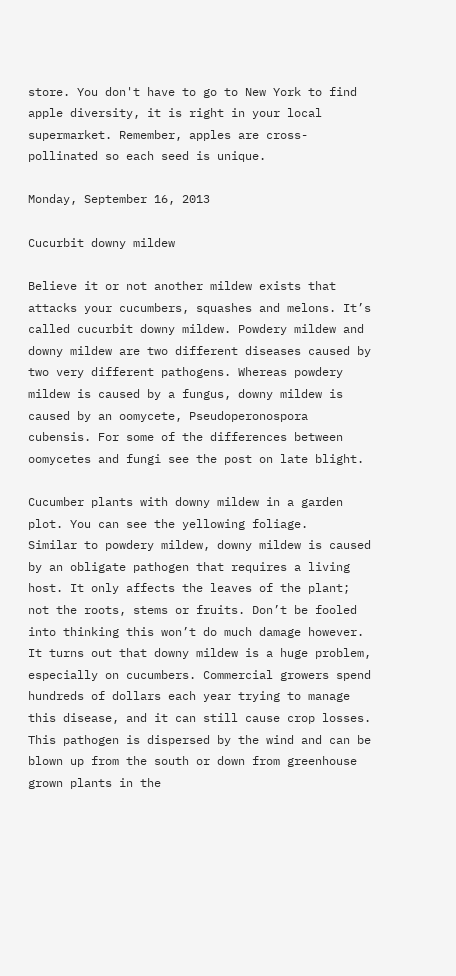store. You don't have to go to New York to find apple diversity, it is right in your local supermarket. Remember, apples are cross-pollinated so each seed is unique.

Monday, September 16, 2013

Cucurbit downy mildew

Believe it or not another mildew exists that attacks your cucumbers, squashes and melons. It’s called cucurbit downy mildew. Powdery mildew and downy mildew are two different diseases caused by two very different pathogens. Whereas powdery mildew is caused by a fungus, downy mildew is caused by an oomycete, Pseudoperonospora cubensis. For some of the differences between oomycetes and fungi see the post on late blight.

Cucumber plants with downy mildew in a garden plot. You can see the yellowing foliage.
Similar to powdery mildew, downy mildew is caused by an obligate pathogen that requires a living host. It only affects the leaves of the plant; not the roots, stems or fruits. Don’t be fooled into thinking this won’t do much damage however. It turns out that downy mildew is a huge problem, especially on cucumbers. Commercial growers spend hundreds of dollars each year trying to manage this disease, and it can still cause crop losses. This pathogen is dispersed by the wind and can be blown up from the south or down from greenhouse grown plants in the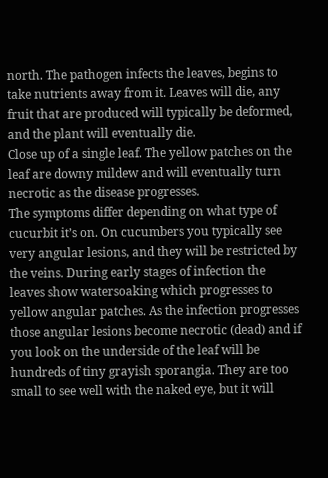north. The pathogen infects the leaves, begins to take nutrients away from it. Leaves will die, any fruit that are produced will typically be deformed, and the plant will eventually die.
Close up of a single leaf. The yellow patches on the leaf are downy mildew and will eventually turn necrotic as the disease progresses.
The symptoms differ depending on what type of cucurbit it’s on. On cucumbers you typically see very angular lesions, and they will be restricted by the veins. During early stages of infection the leaves show watersoaking which progresses to yellow angular patches. As the infection progresses those angular lesions become necrotic (dead) and if you look on the underside of the leaf will be hundreds of tiny grayish sporangia. They are too small to see well with the naked eye, but it will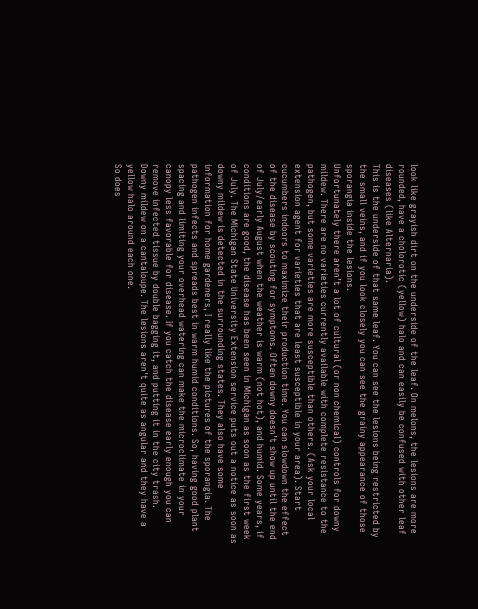look like grayish dirt on the underside of the leaf. On melons, the lesions are more rounded, have a cholorotic (yellow) halo and can easily be confused with other leaf diseases (like Alternaria).
This is the underside of that same leaf. You can see the lesions being restricted by the small veins, and if you look closely you can see the grainy appearance of those sporangia inside the lesions.
Unfortunately there aren’t a lot of cultural (or non chemical) controls for downy mildew. There are no varieties currently available with complete resistance to the pathogen, but some varieties are more susceptible than others. (Ask your local extension agent for varieties that are least susceptible in your area). Start cucumbers indoors to maximize their production time. You can slowdown the effect of the disease by scouting for symptoms. Often downy doesn’t show up until the end of July/early August when the weather is warm (not hot), and humid. Some years, if conditions are good, the disease has been seen in Michigan as soon as the first week of July. The Michigan State University Extension service puts out a notice as soon as downy mildew is detected in the surrounding states. They also have some information for home gardeners, I really like the pictures of the sporangia. The pathogen infects and spreads best in warm humid conditions. So, having good plant spacing and limiting your overhead watering can make the microclimate in your canopy less favorable for disease. If you catch the disease early enough you can remove infected tissue by double bagging it, and putting it in the city trash.
Downy mildew on a cantaloupe. The lesions aren't quite as angular and they have a yellow halo around each one.
So does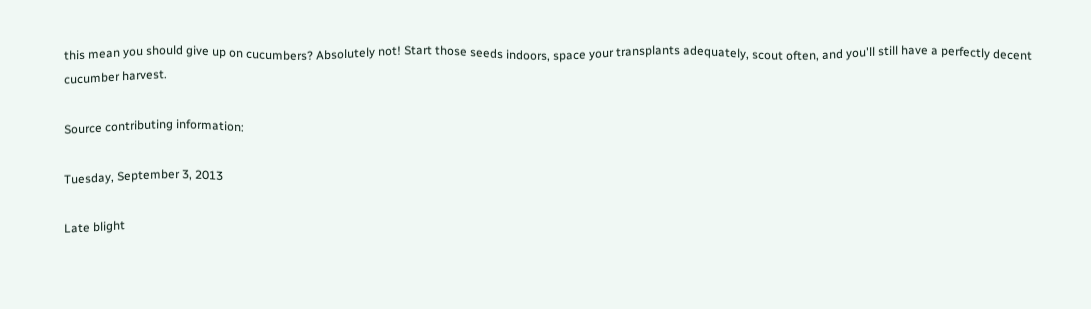this mean you should give up on cucumbers? Absolutely not! Start those seeds indoors, space your transplants adequately, scout often, and you'll still have a perfectly decent cucumber harvest.

Source contributing information:

Tuesday, September 3, 2013

Late blight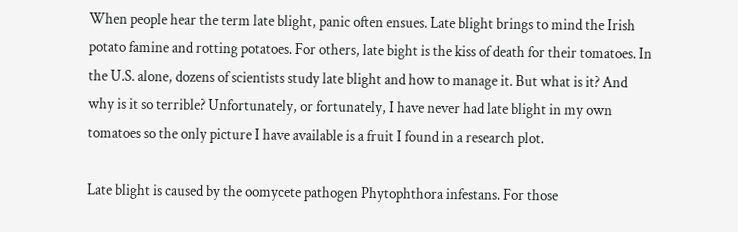When people hear the term late blight, panic often ensues. Late blight brings to mind the Irish potato famine and rotting potatoes. For others, late bight is the kiss of death for their tomatoes. In the U.S. alone, dozens of scientists study late blight and how to manage it. But what is it? And why is it so terrible? Unfortunately, or fortunately, I have never had late blight in my own tomatoes so the only picture I have available is a fruit I found in a research plot.

Late blight is caused by the oomycete pathogen Phytophthora infestans. For those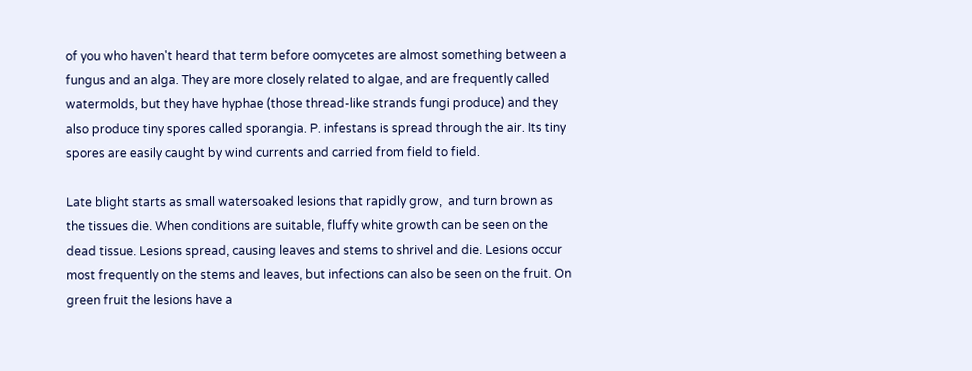of you who haven't heard that term before oomycetes are almost something between a fungus and an alga. They are more closely related to algae, and are frequently called watermolds, but they have hyphae (those thread-like strands fungi produce) and they also produce tiny spores called sporangia. P. infestans is spread through the air. Its tiny spores are easily caught by wind currents and carried from field to field.

Late blight starts as small watersoaked lesions that rapidly grow,  and turn brown as the tissues die. When conditions are suitable, fluffy white growth can be seen on the dead tissue. Lesions spread, causing leaves and stems to shrivel and die. Lesions occur most frequently on the stems and leaves, but infections can also be seen on the fruit. On green fruit the lesions have a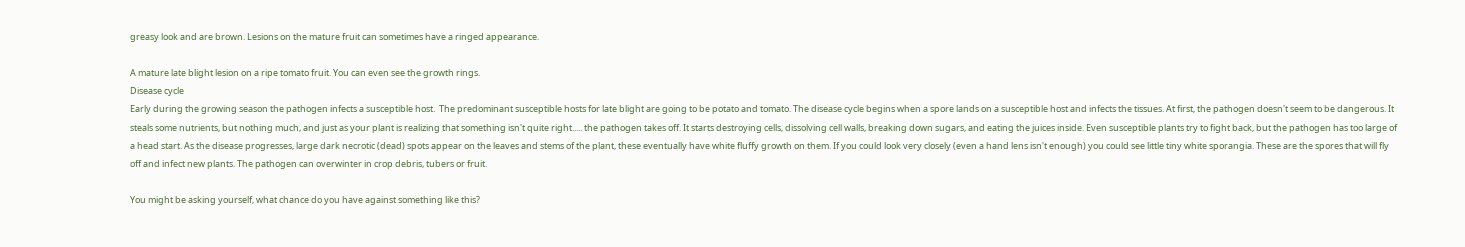greasy look and are brown. Lesions on the mature fruit can sometimes have a ringed appearance.

A mature late blight lesion on a ripe tomato fruit. You can even see the growth rings.
Disease cycle
Early during the growing season the pathogen infects a susceptible host.  The predominant susceptible hosts for late blight are going to be potato and tomato. The disease cycle begins when a spore lands on a susceptible host and infects the tissues. At first, the pathogen doesn't seem to be dangerous. It steals some nutrients, but nothing much, and just as your plant is realizing that something isn't quite right..... the pathogen takes off. It starts destroying cells, dissolving cell walls, breaking down sugars, and eating the juices inside. Even susceptible plants try to fight back, but the pathogen has too large of a head start. As the disease progresses, large dark necrotic (dead) spots appear on the leaves and stems of the plant, these eventually have white fluffy growth on them. If you could look very closely (even a hand lens isn't enough) you could see little tiny white sporangia. These are the spores that will fly off and infect new plants. The pathogen can overwinter in crop debris, tubers or fruit.

You might be asking yourself, what chance do you have against something like this?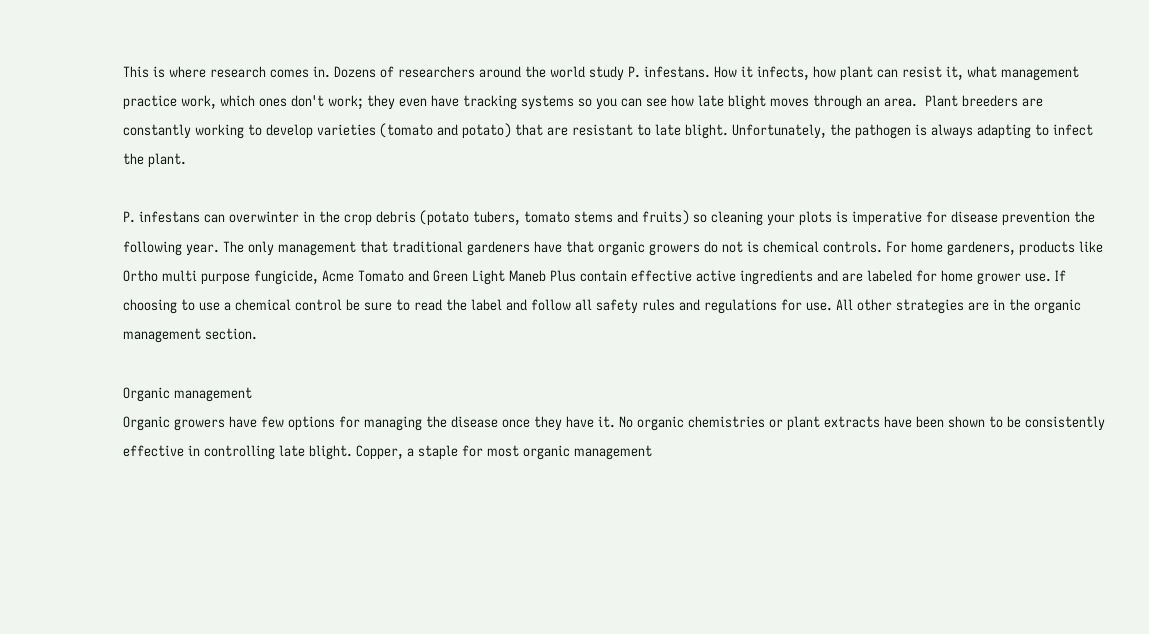This is where research comes in. Dozens of researchers around the world study P. infestans. How it infects, how plant can resist it, what management practice work, which ones don't work; they even have tracking systems so you can see how late blight moves through an area.  Plant breeders are constantly working to develop varieties (tomato and potato) that are resistant to late blight. Unfortunately, the pathogen is always adapting to infect the plant.

P. infestans can overwinter in the crop debris (potato tubers, tomato stems and fruits) so cleaning your plots is imperative for disease prevention the following year. The only management that traditional gardeners have that organic growers do not is chemical controls. For home gardeners, products like Ortho multi purpose fungicide, Acme Tomato and Green Light Maneb Plus contain effective active ingredients and are labeled for home grower use. If choosing to use a chemical control be sure to read the label and follow all safety rules and regulations for use. All other strategies are in the organic management section.

Organic management
Organic growers have few options for managing the disease once they have it. No organic chemistries or plant extracts have been shown to be consistently effective in controlling late blight. Copper, a staple for most organic management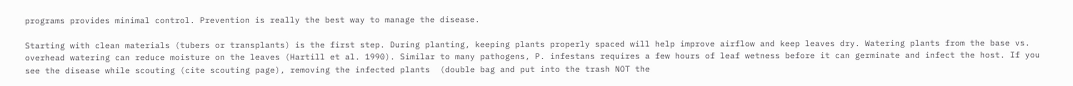programs provides minimal control. Prevention is really the best way to manage the disease.

Starting with clean materials (tubers or transplants) is the first step. During planting, keeping plants properly spaced will help improve airflow and keep leaves dry. Watering plants from the base vs. overhead watering can reduce moisture on the leaves (Hartill et al. 1990). Similar to many pathogens, P. infestans requires a few hours of leaf wetness before it can germinate and infect the host. If you see the disease while scouting (cite scouting page), removing the infected plants  (double bag and put into the trash NOT the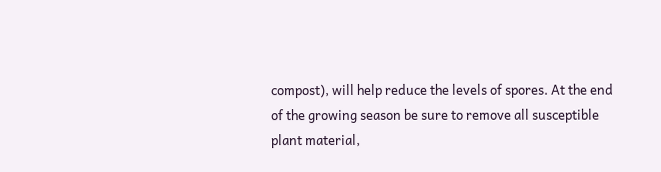compost), will help reduce the levels of spores. At the end of the growing season be sure to remove all susceptible plant material,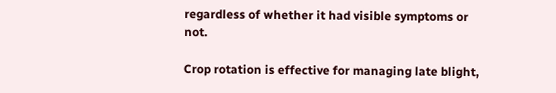regardless of whether it had visible symptoms or not.

Crop rotation is effective for managing late blight,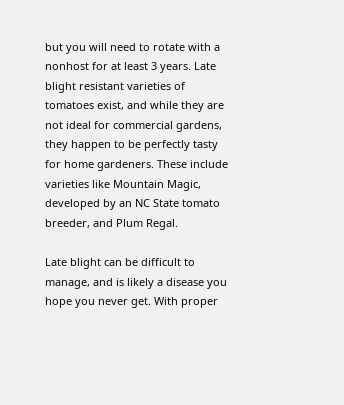but you will need to rotate with a nonhost for at least 3 years. Late blight resistant varieties of tomatoes exist, and while they are not ideal for commercial gardens, they happen to be perfectly tasty for home gardeners. These include varieties like Mountain Magic, developed by an NC State tomato breeder, and Plum Regal.

Late blight can be difficult to manage, and is likely a disease you hope you never get. With proper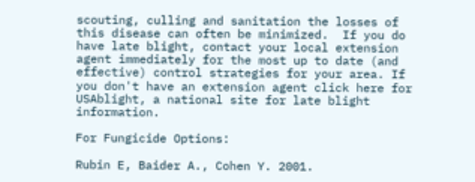scouting, culling and sanitation the losses of this disease can often be minimized.  If you do have late blight, contact your local extension agent immediately for the most up to date (and effective) control strategies for your area. If you don't have an extension agent click here for USAblight, a national site for late blight information.

For Fungicide Options:

Rubin E, Baider A., Cohen Y. 2001.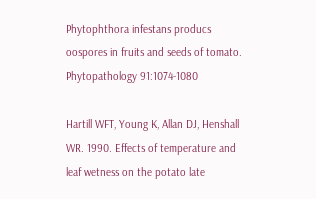Phytophthora infestans producs oospores in fruits and seeds of tomato. Phytopathology 91:1074-1080

Hartill WFT, Young K, Allan DJ, Henshall WR. 1990. Effects of temperature and leaf wetness on the potato late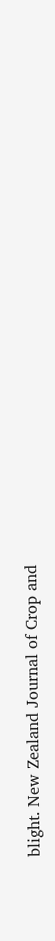blight. New Zealand Journal of Crop and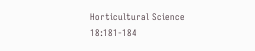Horticultural Science 18:181-184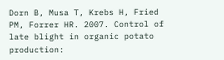Dorn B, Musa T, Krebs H, Fried PM, Forrer HR. 2007. Control of late blight in organic potato production: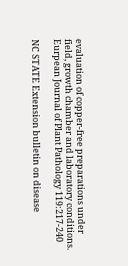evaluation of copper-free preparations under field, growth chamber and laboratory conditions. Eurpean Journal of Plant Pathology 119:217-240

NC STATE Extension bulletin on disease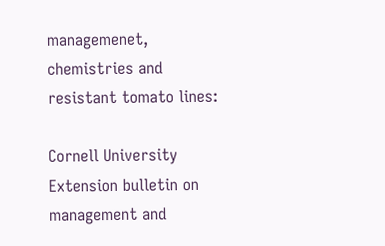managemenet, chemistries and resistant tomato lines:

Cornell University Extension bulletin on management and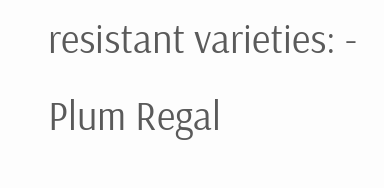resistant varieties: - Plum Regal